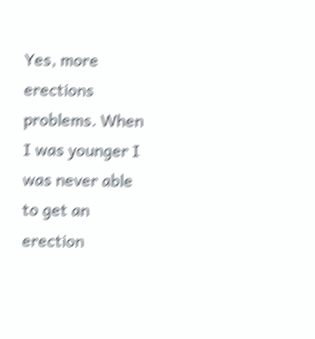Yes, more erections problems. When I was younger I was never able to get an erection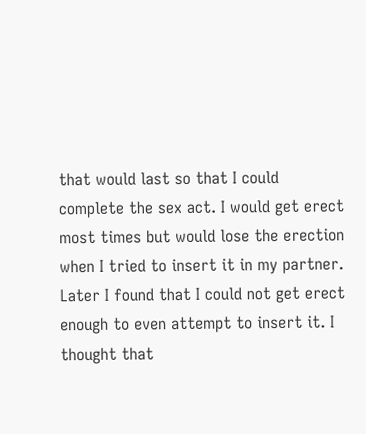that would last so that I could complete the sex act. I would get erect most times but would lose the erection when I tried to insert it in my partner. Later I found that I could not get erect enough to even attempt to insert it. I thought that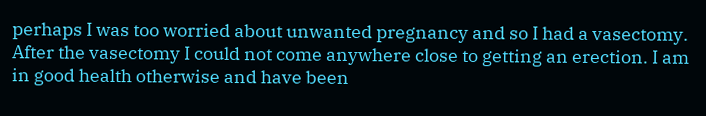perhaps I was too worried about unwanted pregnancy and so I had a vasectomy. After the vasectomy I could not come anywhere close to getting an erection. I am in good health otherwise and have been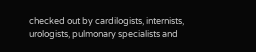checked out by cardilogists, internists, urologists, pulmonary specialists and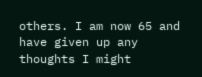others. I am now 65 and have given up any thoughts I might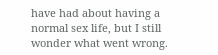have had about having a normal sex life, but I still wonder what went wrong.